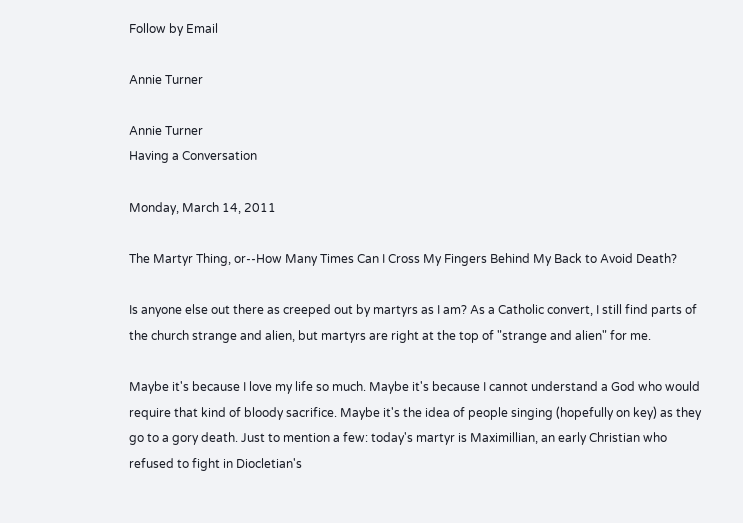Follow by Email

Annie Turner

Annie Turner
Having a Conversation

Monday, March 14, 2011

The Martyr Thing, or--How Many Times Can I Cross My Fingers Behind My Back to Avoid Death?

Is anyone else out there as creeped out by martyrs as I am? As a Catholic convert, I still find parts of the church strange and alien, but martyrs are right at the top of "strange and alien" for me.

Maybe it's because I love my life so much. Maybe it's because I cannot understand a God who would require that kind of bloody sacrifice. Maybe it's the idea of people singing (hopefully on key) as they go to a gory death. Just to mention a few: today's martyr is Maximillian, an early Christian who refused to fight in Diocletian's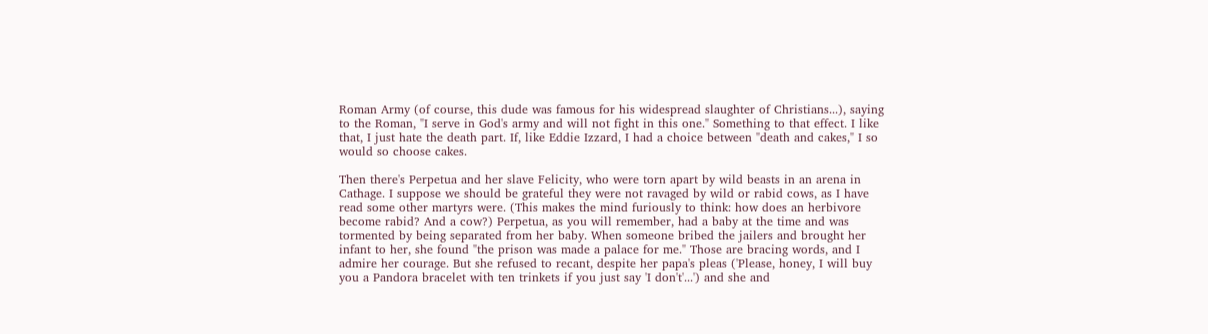Roman Army (of course, this dude was famous for his widespread slaughter of Christians...), saying to the Roman, "I serve in God's army and will not fight in this one." Something to that effect. I like that, I just hate the death part. If, like Eddie Izzard, I had a choice between "death and cakes," I so would so choose cakes.

Then there's Perpetua and her slave Felicity, who were torn apart by wild beasts in an arena in Cathage. I suppose we should be grateful they were not ravaged by wild or rabid cows, as I have read some other martyrs were. (This makes the mind furiously to think: how does an herbivore become rabid? And a cow?) Perpetua, as you will remember, had a baby at the time and was tormented by being separated from her baby. When someone bribed the jailers and brought her infant to her, she found "the prison was made a palace for me." Those are bracing words, and I admire her courage. But she refused to recant, despite her papa's pleas ('Please, honey, I will buy you a Pandora bracelet with ten trinkets if you just say 'I don't'...') and she and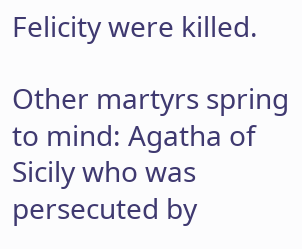Felicity were killed.

Other martyrs spring to mind: Agatha of Sicily who was persecuted by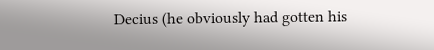Decius (he obviously had gotten his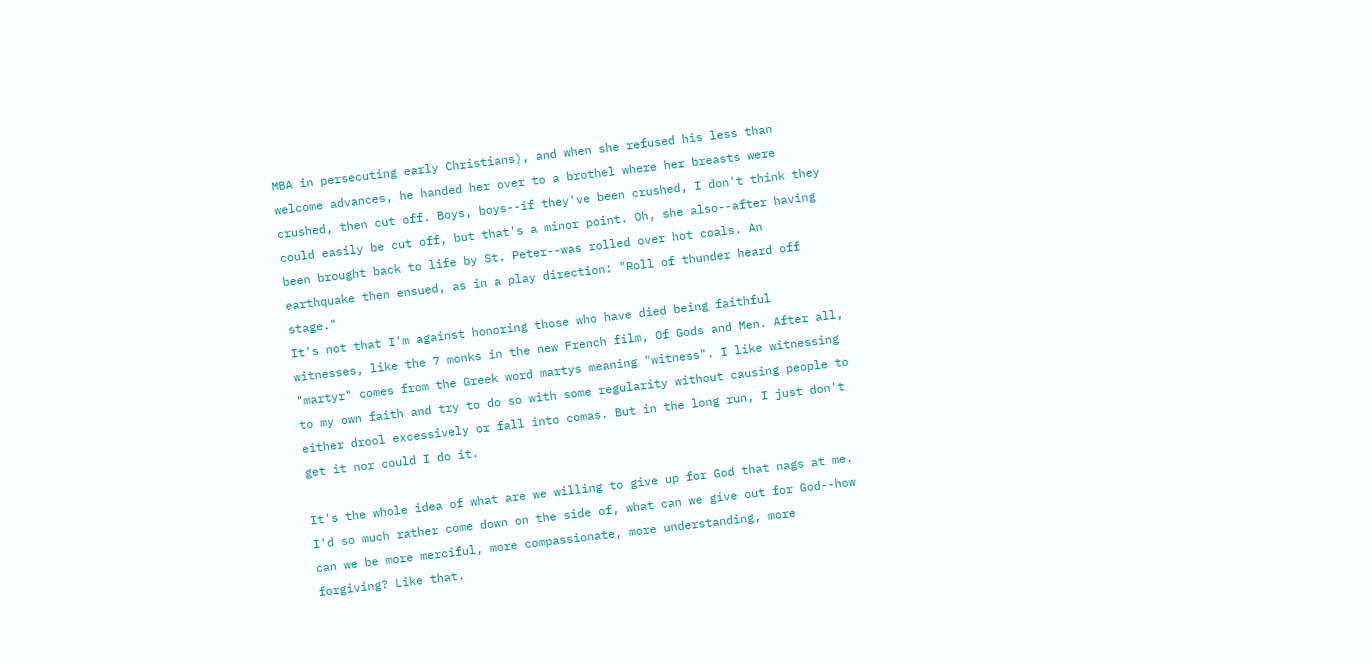MBA in persecuting early Christians), and when she refused his less than welcome advances, he handed her over to a brothel where her breasts were crushed, then cut off. Boys, boys--if they've been crushed, I don't think they could easily be cut off, but that's a minor point. Oh, she also--after having been brought back to life by St. Peter--was rolled over hot coals. An earthquake then ensued, as in a play direction: "Roll of thunder heard off stage."
It's not that I'm against honoring those who have died being faithful witnesses, like the 7 monks in the new French film, Of Gods and Men. After all, "martyr" comes from the Greek word martys meaning "witness". I like witnessing to my own faith and try to do so with some regularity without causing people to either drool excessively or fall into comas. But in the long run, I just don't get it nor could I do it.

It's the whole idea of what are we willing to give up for God that nags at me. I'd so much rather come down on the side of, what can we give out for God--how can we be more merciful, more compassionate, more understanding, more forgiving? Like that.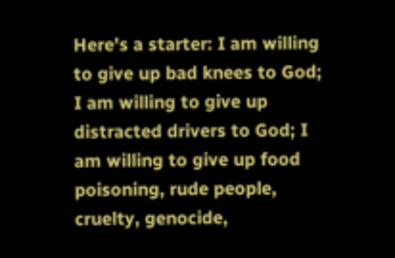Here's a starter: I am willing to give up bad knees to God; I am willing to give up distracted drivers to God; I am willing to give up food poisoning, rude people, cruelty, genocide,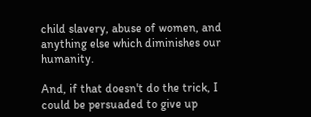child slavery, abuse of women, and anything else which diminishes our humanity.

And, if that doesn't do the trick, I could be persuaded to give up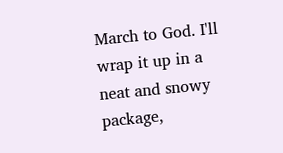March to God. I'll wrap it up in a neat and snowy package,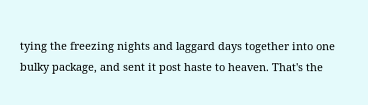tying the freezing nights and laggard days together into one bulky package, and sent it post haste to heaven. That's the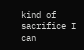kind of sacrifice I can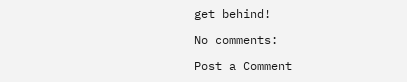get behind!

No comments:

Post a Comment